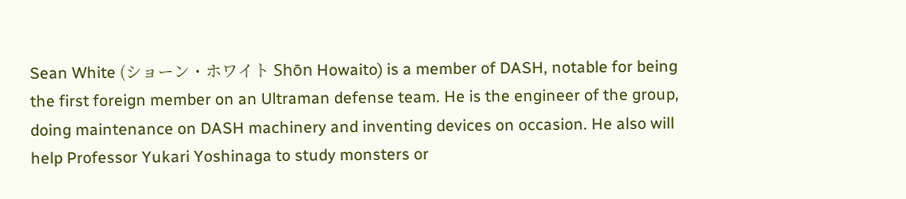Sean White (ショーン・ホワイト Shōn Howaito) is a member of DASH, notable for being the first foreign member on an Ultraman defense team. He is the engineer of the group, doing maintenance on DASH machinery and inventing devices on occasion. He also will help Professor Yukari Yoshinaga to study monsters or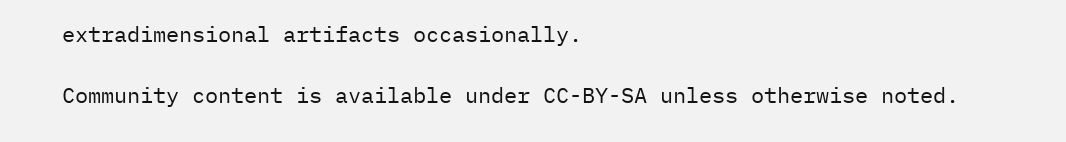extradimensional artifacts occasionally.

Community content is available under CC-BY-SA unless otherwise noted.